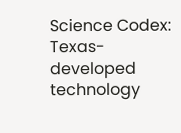Science Codex: Texas-developed technology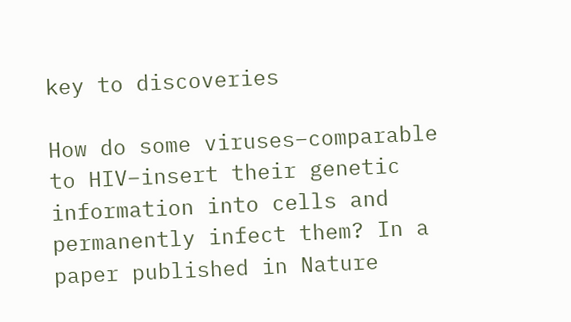key to discoveries

How do some viruses–comparable to HIV–insert their genetic information into cells and permanently infect them? In a paper published in Nature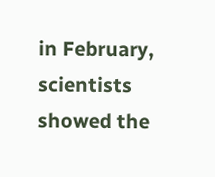in February, scientists showed the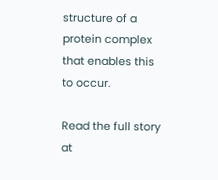structure of a protein complex that enables this to occur.

Read the full story at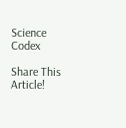Science Codex

Share This Article!